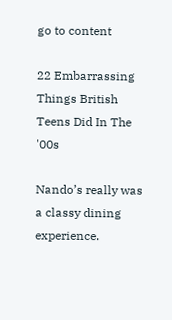go to content

22 Embarrassing Things British Teens Did In The '00s

Nando’s really was a classy dining experience.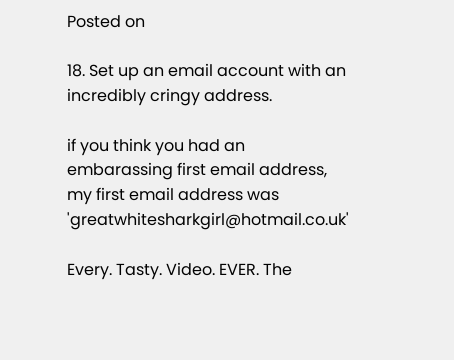Posted on

18. Set up an email account with an incredibly cringy address.

if you think you had an embarassing first email address, my first email address was 'greatwhitesharkgirl@hotmail.co.uk'

Every. Tasty. Video. EVER. The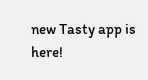new Tasty app is here!